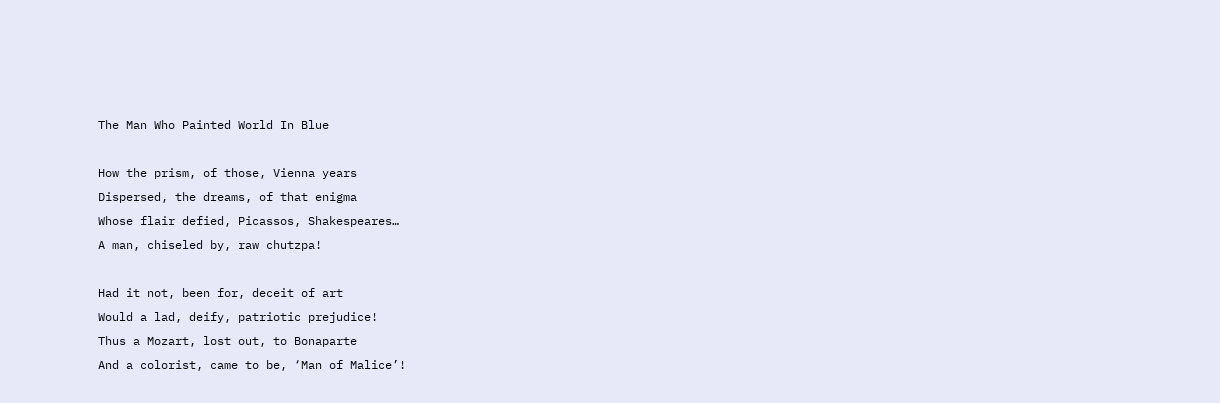The Man Who Painted World In Blue

How the prism, of those, Vienna years
Dispersed, the dreams, of that enigma
Whose flair defied, Picassos, Shakespeares…
A man, chiseled by, raw chutzpa!

Had it not, been for, deceit of art
Would a lad, deify, patriotic prejudice!
Thus a Mozart, lost out, to Bonaparte
And a colorist, came to be, ‘Man of Malice’!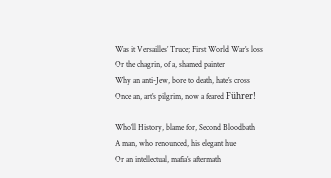Was it Versailles’ Truce; First World War’s loss
Or the chagrin, of a, shamed painter
Why an anti-Jew, bore to death, hate’s cross
Once an, art’s pilgrim, now a feared Führer!

Who’ll History, blame for, Second Bloodbath
A man, who renounced, his elegant hue
Or an intellectual, mafia’s aftermath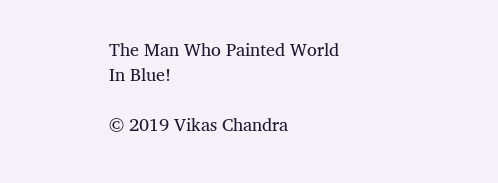The Man Who Painted World In Blue!

© 2019 Vikas Chandra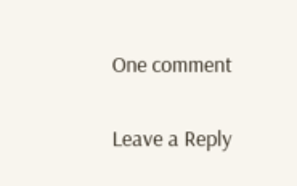One comment

Leave a Reply